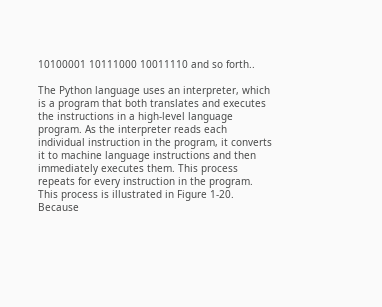10100001 10111000 10011110 and so forth..

The Python language uses an interpreter, which is a program that both translates and executes the instructions in a high-level language program. As the interpreter reads each individual instruction in the program, it converts it to machine language instructions and then immediately executes them. This process repeats for every instruction in the program. This process is illustrated in Figure 1-20. Because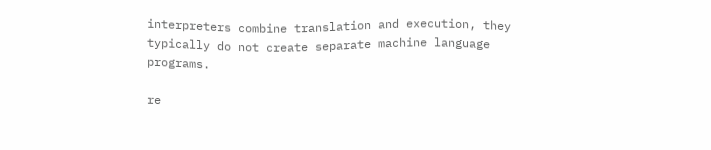interpreters combine translation and execution, they typically do not create separate machine language programs.

re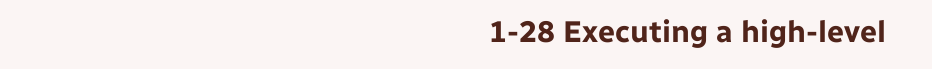1-28 Executing a high-level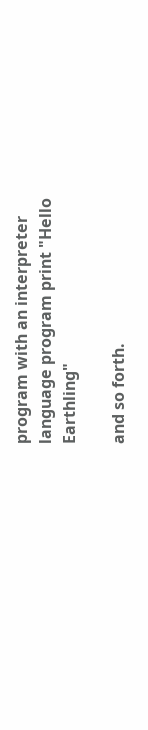program with an interpreter language program print "Hello Earthling"

and so forth.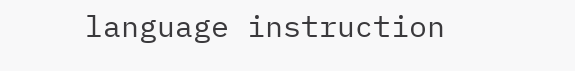language instruction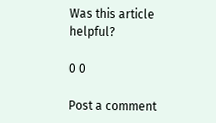Was this article helpful?

0 0

Post a comment